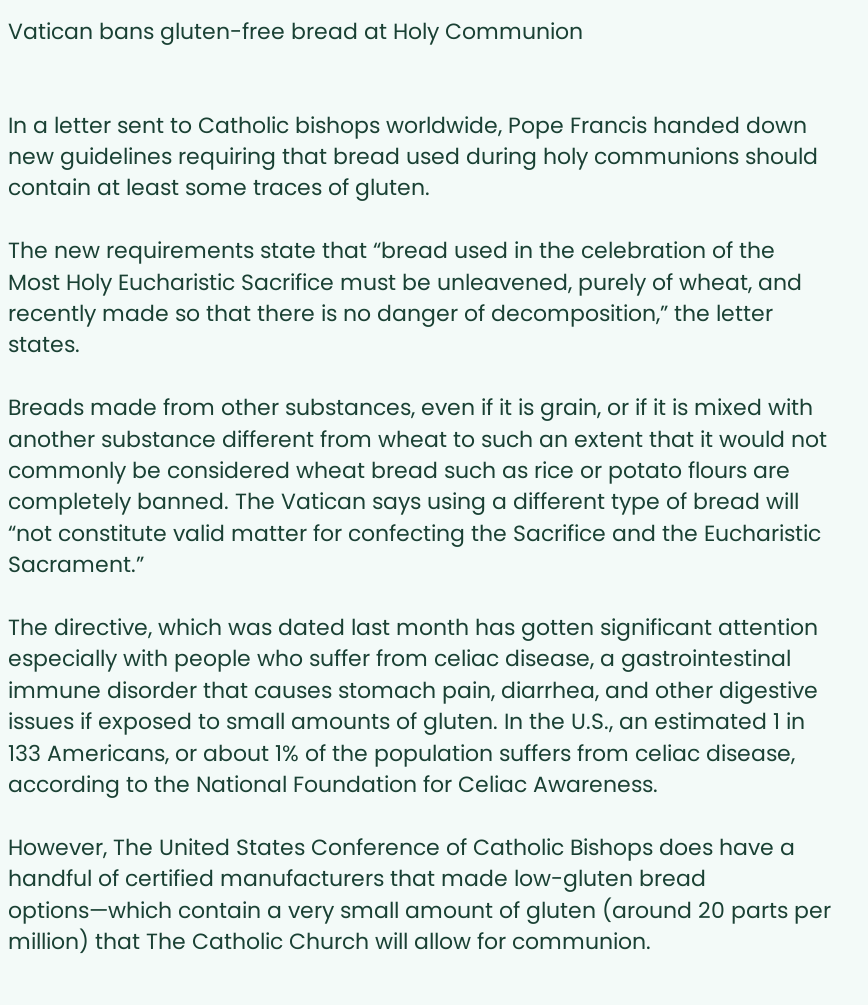Vatican bans gluten-free bread at Holy Communion


In a letter sent to Catholic bishops worldwide, Pope Francis handed down new guidelines requiring that bread used during holy communions should contain at least some traces of gluten.

The new requirements state that “bread used in the celebration of the Most Holy Eucharistic Sacrifice must be unleavened, purely of wheat, and recently made so that there is no danger of decomposition,” the letter states.

Breads made from other substances, even if it is grain, or if it is mixed with another substance different from wheat to such an extent that it would not commonly be considered wheat bread such as rice or potato flours are completely banned. The Vatican says using a different type of bread will “not constitute valid matter for confecting the Sacrifice and the Eucharistic Sacrament.”

The directive, which was dated last month has gotten significant attention especially with people who suffer from celiac disease, a gastrointestinal immune disorder that causes stomach pain, diarrhea, and other digestive issues if exposed to small amounts of gluten. In the U.S., an estimated 1 in 133 Americans, or about 1% of the population suffers from celiac disease, according to the National Foundation for Celiac Awareness.

However, The United States Conference of Catholic Bishops does have a handful of certified manufacturers that made low-gluten bread options—which contain a very small amount of gluten (around 20 parts per million) that The Catholic Church will allow for communion.